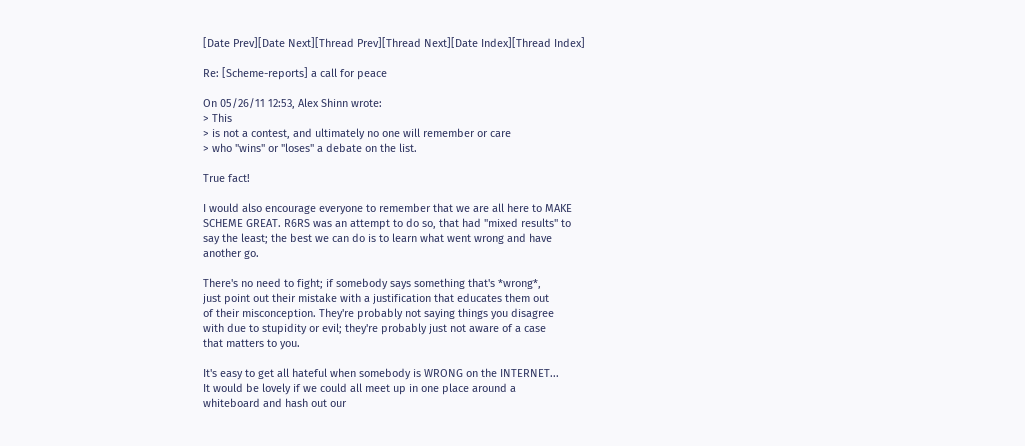[Date Prev][Date Next][Thread Prev][Thread Next][Date Index][Thread Index]

Re: [Scheme-reports] a call for peace

On 05/26/11 12:53, Alex Shinn wrote:
> This
> is not a contest, and ultimately no one will remember or care
> who "wins" or "loses" a debate on the list.

True fact!

I would also encourage everyone to remember that we are all here to MAKE
SCHEME GREAT. R6RS was an attempt to do so, that had "mixed results" to
say the least; the best we can do is to learn what went wrong and have
another go.

There's no need to fight; if somebody says something that's *wrong*,
just point out their mistake with a justification that educates them out
of their misconception. They're probably not saying things you disagree
with due to stupidity or evil; they're probably just not aware of a case
that matters to you.

It's easy to get all hateful when somebody is WRONG on the INTERNET...
It would be lovely if we could all meet up in one place around a
whiteboard and hash out our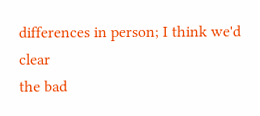differences in person; I think we'd clear
the bad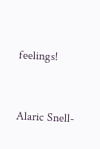feelings!


Alaric Snell-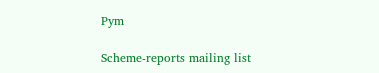Pym

Scheme-reports mailing list